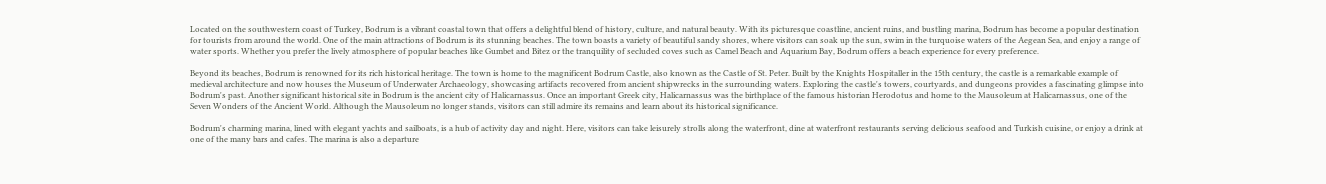Located on the southwestern coast of Turkey, Bodrum is a vibrant coastal town that offers a delightful blend of history, culture, and natural beauty. With its picturesque coastline, ancient ruins, and bustling marina, Bodrum has become a popular destination for tourists from around the world. One of the main attractions of Bodrum is its stunning beaches. The town boasts a variety of beautiful sandy shores, where visitors can soak up the sun, swim in the turquoise waters of the Aegean Sea, and enjoy a range of water sports. Whether you prefer the lively atmosphere of popular beaches like Gumbet and Bitez or the tranquility of secluded coves such as Camel Beach and Aquarium Bay, Bodrum offers a beach experience for every preference.

Beyond its beaches, Bodrum is renowned for its rich historical heritage. The town is home to the magnificent Bodrum Castle, also known as the Castle of St. Peter. Built by the Knights Hospitaller in the 15th century, the castle is a remarkable example of medieval architecture and now houses the Museum of Underwater Archaeology, showcasing artifacts recovered from ancient shipwrecks in the surrounding waters. Exploring the castle's towers, courtyards, and dungeons provides a fascinating glimpse into Bodrum's past. Another significant historical site in Bodrum is the ancient city of Halicarnassus. Once an important Greek city, Halicarnassus was the birthplace of the famous historian Herodotus and home to the Mausoleum at Halicarnassus, one of the Seven Wonders of the Ancient World. Although the Mausoleum no longer stands, visitors can still admire its remains and learn about its historical significance.

Bodrum's charming marina, lined with elegant yachts and sailboats, is a hub of activity day and night. Here, visitors can take leisurely strolls along the waterfront, dine at waterfront restaurants serving delicious seafood and Turkish cuisine, or enjoy a drink at one of the many bars and cafes. The marina is also a departure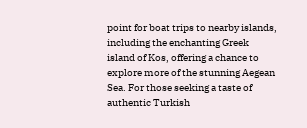point for boat trips to nearby islands, including the enchanting Greek island of Kos, offering a chance to explore more of the stunning Aegean Sea. For those seeking a taste of authentic Turkish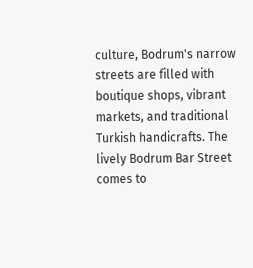culture, Bodrum's narrow streets are filled with boutique shops, vibrant markets, and traditional Turkish handicrafts. The lively Bodrum Bar Street comes to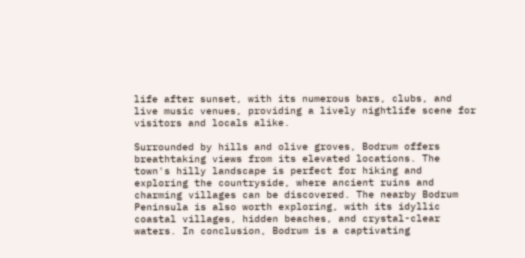life after sunset, with its numerous bars, clubs, and live music venues, providing a lively nightlife scene for visitors and locals alike.

Surrounded by hills and olive groves, Bodrum offers breathtaking views from its elevated locations. The town's hilly landscape is perfect for hiking and exploring the countryside, where ancient ruins and charming villages can be discovered. The nearby Bodrum Peninsula is also worth exploring, with its idyllic coastal villages, hidden beaches, and crystal-clear waters. In conclusion, Bodrum is a captivating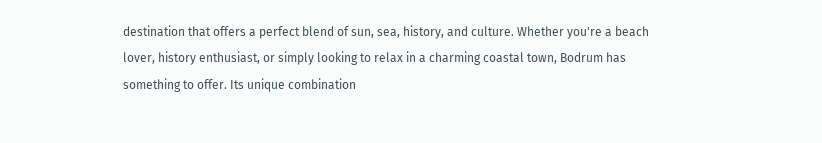destination that offers a perfect blend of sun, sea, history, and culture. Whether you're a beach lover, history enthusiast, or simply looking to relax in a charming coastal town, Bodrum has something to offer. Its unique combination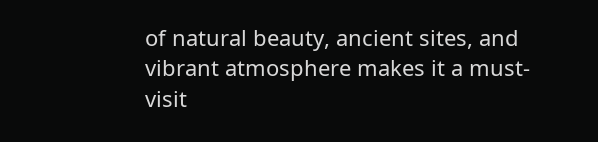of natural beauty, ancient sites, and vibrant atmosphere makes it a must-visit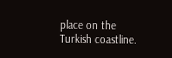place on the Turkish coastline.